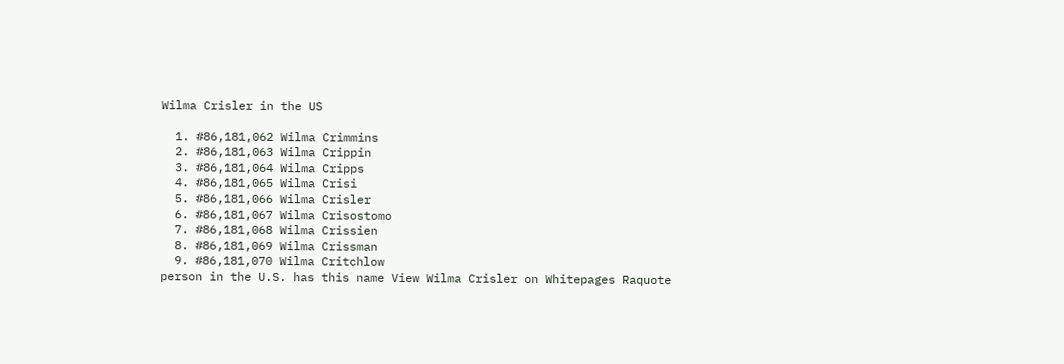Wilma Crisler in the US

  1. #86,181,062 Wilma Crimmins
  2. #86,181,063 Wilma Crippin
  3. #86,181,064 Wilma Cripps
  4. #86,181,065 Wilma Crisi
  5. #86,181,066 Wilma Crisler
  6. #86,181,067 Wilma Crisostomo
  7. #86,181,068 Wilma Crissien
  8. #86,181,069 Wilma Crissman
  9. #86,181,070 Wilma Critchlow
person in the U.S. has this name View Wilma Crisler on Whitepages Raquote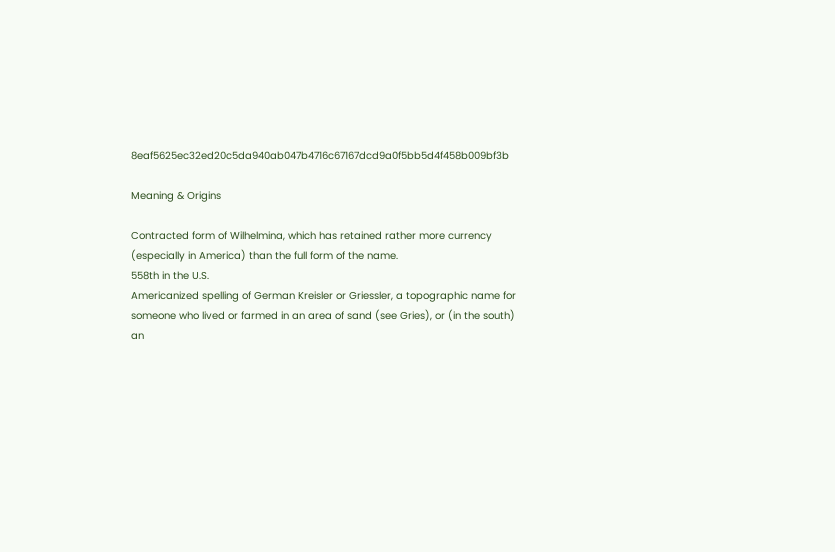8eaf5625ec32ed20c5da940ab047b4716c67167dcd9a0f5bb5d4f458b009bf3b

Meaning & Origins

Contracted form of Wilhelmina, which has retained rather more currency (especially in America) than the full form of the name.
558th in the U.S.
Americanized spelling of German Kreisler or Griessler, a topographic name for someone who lived or farmed in an area of sand (see Gries), or (in the south) an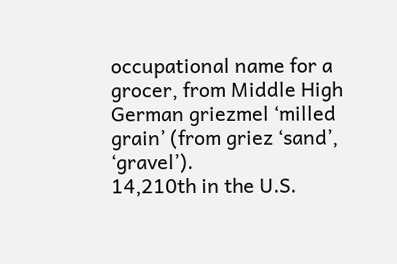occupational name for a grocer, from Middle High German griezmel ‘milled grain’ (from griez ‘sand’, ‘gravel’).
14,210th in the U.S.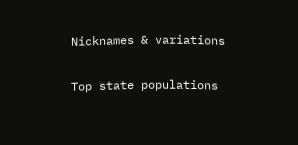Nicknames & variations

Top state populations